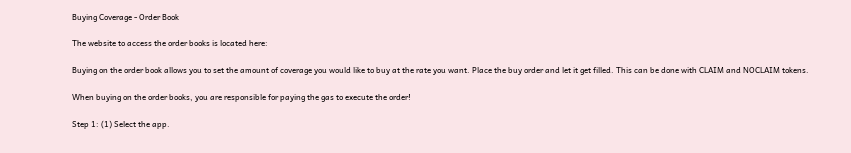Buying Coverage - Order Book

The website to access the order books is located here:

Buying on the order book allows you to set the amount of coverage you would like to buy at the rate you want. Place the buy order and let it get filled. This can be done with CLAIM and NOCLAIM tokens.

When buying on the order books, you are responsible for paying the gas to execute the order!

Step 1: (1) Select the app.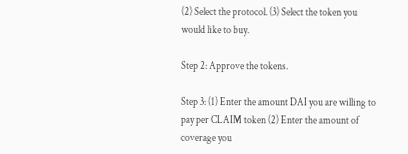(2) Select the protocol. (3) Select the token you would like to buy.

Step 2: Approve the tokens.

Step 3: (1) Enter the amount DAI you are willing to pay per CLAIM token (2) Enter the amount of coverage you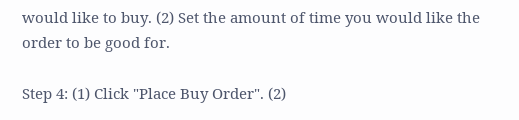would like to buy. (2) Set the amount of time you would like the order to be good for.

Step 4: (1) Click "Place Buy Order". (2)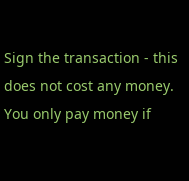Sign the transaction - this does not cost any money. You only pay money if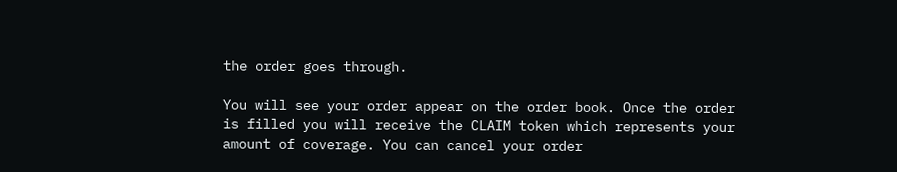the order goes through.

You will see your order appear on the order book. Once the order is filled you will receive the CLAIM token which represents your amount of coverage. You can cancel your order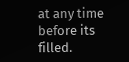at any time before its filled.